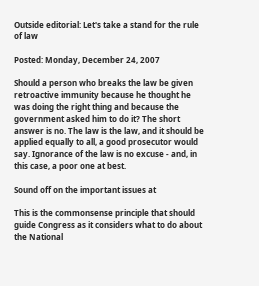Outside editorial: Let's take a stand for the rule of law

Posted: Monday, December 24, 2007

Should a person who breaks the law be given retroactive immunity because he thought he was doing the right thing and because the government asked him to do it? The short answer is no. The law is the law, and it should be applied equally to all, a good prosecutor would say. Ignorance of the law is no excuse - and, in this case, a poor one at best.

Sound off on the important issues at

This is the commonsense principle that should guide Congress as it considers what to do about the National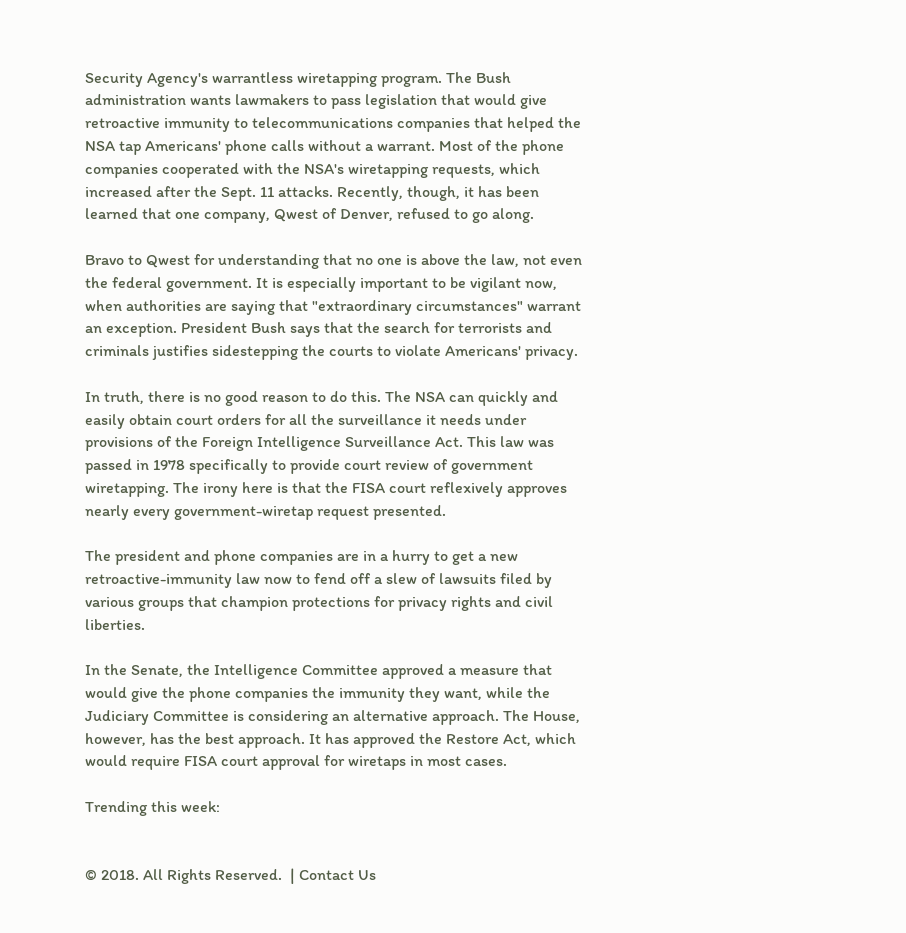Security Agency's warrantless wiretapping program. The Bush administration wants lawmakers to pass legislation that would give retroactive immunity to telecommunications companies that helped the NSA tap Americans' phone calls without a warrant. Most of the phone companies cooperated with the NSA's wiretapping requests, which increased after the Sept. 11 attacks. Recently, though, it has been learned that one company, Qwest of Denver, refused to go along.

Bravo to Qwest for understanding that no one is above the law, not even the federal government. It is especially important to be vigilant now, when authorities are saying that "extraordinary circumstances" warrant an exception. President Bush says that the search for terrorists and criminals justifies sidestepping the courts to violate Americans' privacy.

In truth, there is no good reason to do this. The NSA can quickly and easily obtain court orders for all the surveillance it needs under provisions of the Foreign Intelligence Surveillance Act. This law was passed in 1978 specifically to provide court review of government wiretapping. The irony here is that the FISA court reflexively approves nearly every government-wiretap request presented.

The president and phone companies are in a hurry to get a new retroactive-immunity law now to fend off a slew of lawsuits filed by various groups that champion protections for privacy rights and civil liberties.

In the Senate, the Intelligence Committee approved a measure that would give the phone companies the immunity they want, while the Judiciary Committee is considering an alternative approach. The House, however, has the best approach. It has approved the Restore Act, which would require FISA court approval for wiretaps in most cases.

Trending this week:


© 2018. All Rights Reserved.  | Contact Us